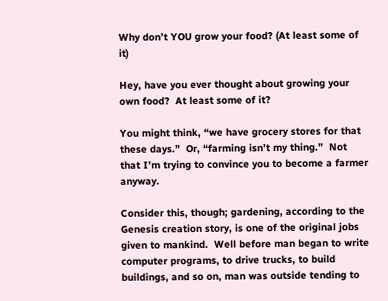Why don’t YOU grow your food? (At least some of it)

Hey, have you ever thought about growing your own food?  At least some of it?

You might think, “we have grocery stores for that these days.”  Or, “farming isn’t my thing.”  Not that I’m trying to convince you to become a farmer anyway.

Consider this, though; gardening, according to the Genesis creation story, is one of the original jobs given to mankind.  Well before man began to write computer programs, to drive trucks, to build buildings, and so on, man was outside tending to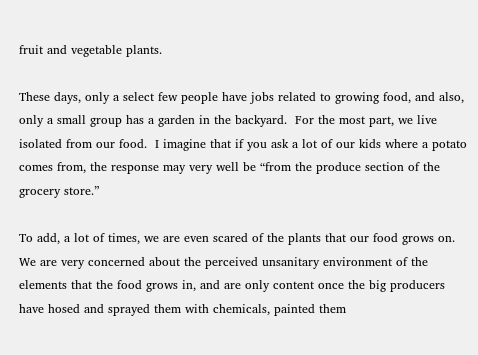fruit and vegetable plants.

These days, only a select few people have jobs related to growing food, and also, only a small group has a garden in the backyard.  For the most part, we live isolated from our food.  I imagine that if you ask a lot of our kids where a potato comes from, the response may very well be “from the produce section of the grocery store.”

To add, a lot of times, we are even scared of the plants that our food grows on.  We are very concerned about the perceived unsanitary environment of the elements that the food grows in, and are only content once the big producers have hosed and sprayed them with chemicals, painted them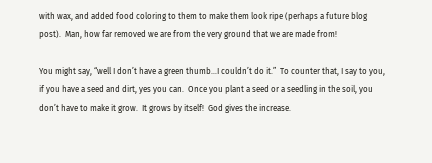with wax, and added food coloring to them to make them look ripe (perhaps a future blog post).  Man, how far removed we are from the very ground that we are made from!

You might say, “well I don’t have a green thumb…I couldn’t do it.”  To counter that, I say to you, if you have a seed and dirt, yes you can.  Once you plant a seed or a seedling in the soil, you don’t have to make it grow.  It grows by itself!  God gives the increase.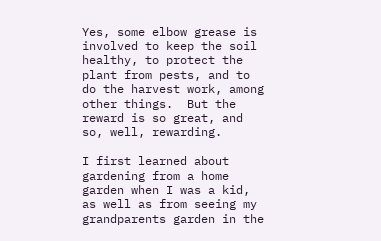Yes, some elbow grease is involved to keep the soil healthy, to protect the plant from pests, and to do the harvest work, among other things.  But the reward is so great, and so, well, rewarding.

I first learned about gardening from a home garden when I was a kid, as well as from seeing my grandparents garden in the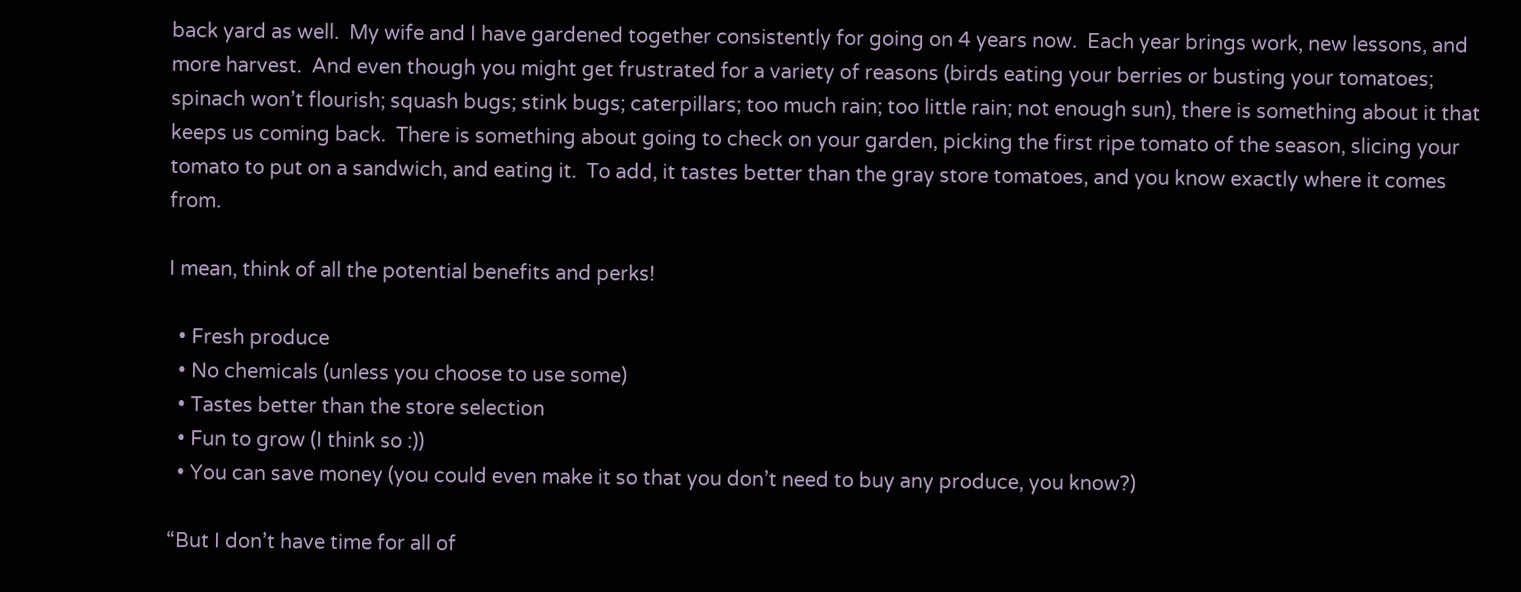back yard as well.  My wife and I have gardened together consistently for going on 4 years now.  Each year brings work, new lessons, and more harvest.  And even though you might get frustrated for a variety of reasons (birds eating your berries or busting your tomatoes; spinach won’t flourish; squash bugs; stink bugs; caterpillars; too much rain; too little rain; not enough sun), there is something about it that keeps us coming back.  There is something about going to check on your garden, picking the first ripe tomato of the season, slicing your tomato to put on a sandwich, and eating it.  To add, it tastes better than the gray store tomatoes, and you know exactly where it comes from.

I mean, think of all the potential benefits and perks!

  • Fresh produce
  • No chemicals (unless you choose to use some)
  • Tastes better than the store selection
  • Fun to grow (I think so :))
  • You can save money (you could even make it so that you don’t need to buy any produce, you know?)

“But I don’t have time for all of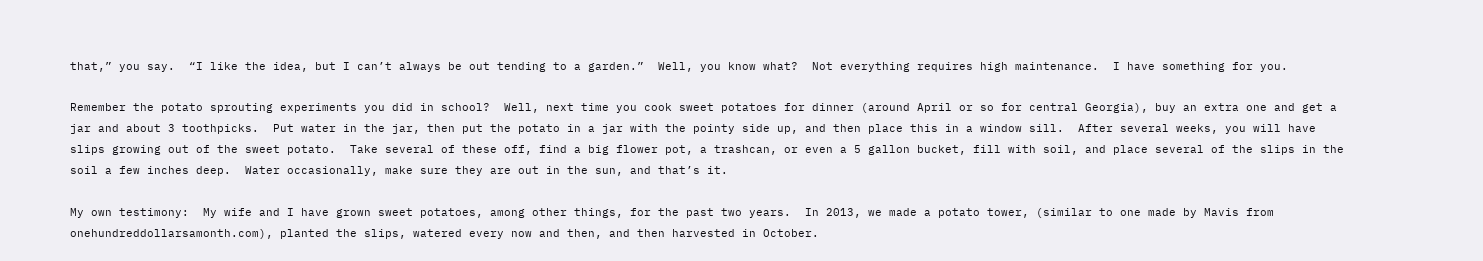that,” you say.  “I like the idea, but I can’t always be out tending to a garden.”  Well, you know what?  Not everything requires high maintenance.  I have something for you.

Remember the potato sprouting experiments you did in school?  Well, next time you cook sweet potatoes for dinner (around April or so for central Georgia), buy an extra one and get a jar and about 3 toothpicks.  Put water in the jar, then put the potato in a jar with the pointy side up, and then place this in a window sill.  After several weeks, you will have slips growing out of the sweet potato.  Take several of these off, find a big flower pot, a trashcan, or even a 5 gallon bucket, fill with soil, and place several of the slips in the soil a few inches deep.  Water occasionally, make sure they are out in the sun, and that’s it.

My own testimony:  My wife and I have grown sweet potatoes, among other things, for the past two years.  In 2013, we made a potato tower, (similar to one made by Mavis from onehundreddollarsamonth.com), planted the slips, watered every now and then, and then harvested in October.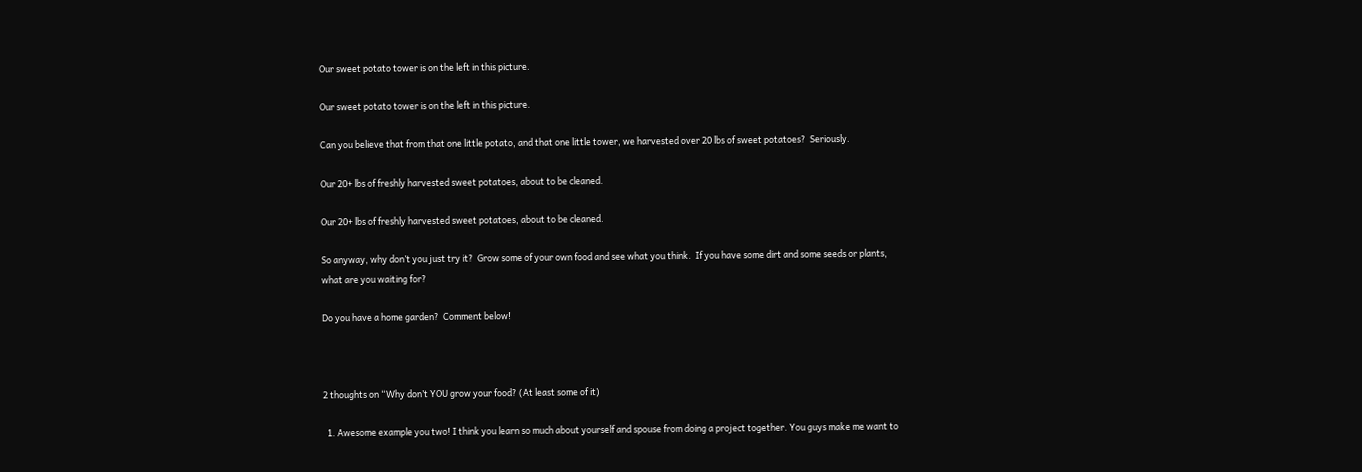Our sweet potato tower is on the left in this picture.

Our sweet potato tower is on the left in this picture.

Can you believe that from that one little potato, and that one little tower, we harvested over 20 lbs of sweet potatoes?  Seriously.

Our 20+ lbs of freshly harvested sweet potatoes, about to be cleaned.

Our 20+ lbs of freshly harvested sweet potatoes, about to be cleaned.

So anyway, why don’t you just try it?  Grow some of your own food and see what you think.  If you have some dirt and some seeds or plants, what are you waiting for?

Do you have a home garden?  Comment below!



2 thoughts on “Why don’t YOU grow your food? (At least some of it)

  1. Awesome example you two! I think you learn so much about yourself and spouse from doing a project together. You guys make me want to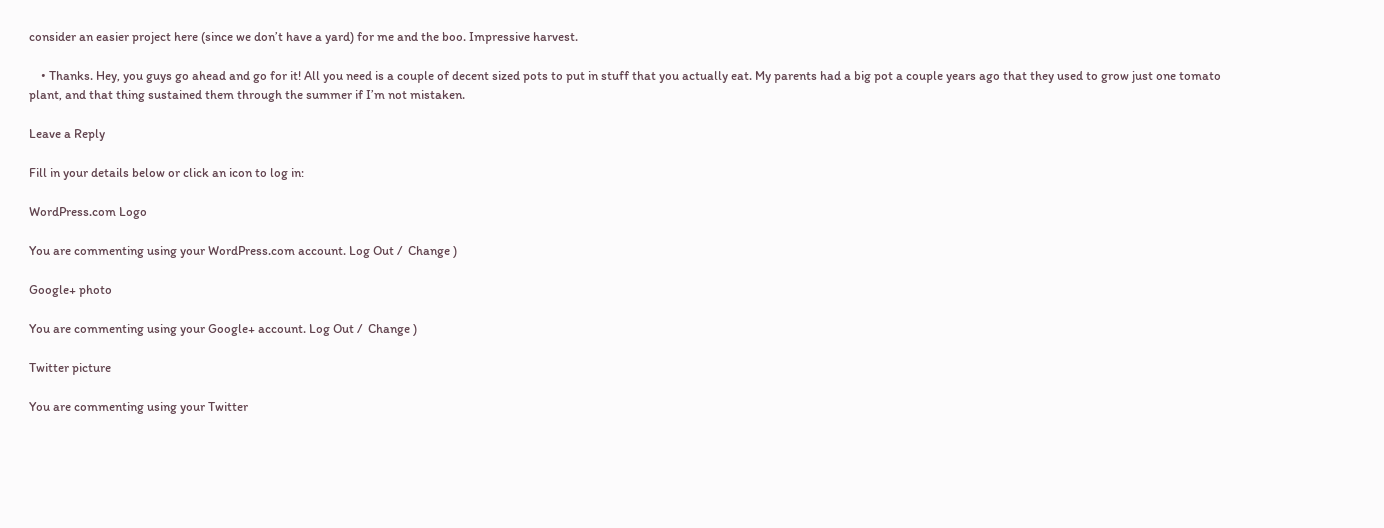consider an easier project here (since we don’t have a yard) for me and the boo. Impressive harvest.

    • Thanks. Hey, you guys go ahead and go for it! All you need is a couple of decent sized pots to put in stuff that you actually eat. My parents had a big pot a couple years ago that they used to grow just one tomato plant, and that thing sustained them through the summer if I’m not mistaken.

Leave a Reply

Fill in your details below or click an icon to log in:

WordPress.com Logo

You are commenting using your WordPress.com account. Log Out /  Change )

Google+ photo

You are commenting using your Google+ account. Log Out /  Change )

Twitter picture

You are commenting using your Twitter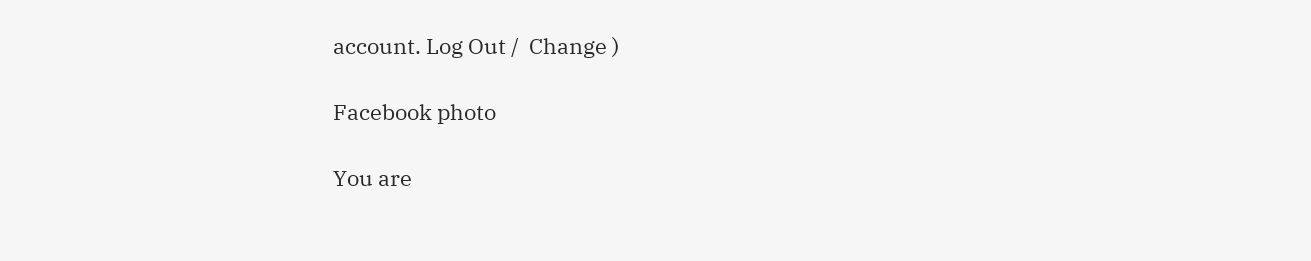account. Log Out /  Change )

Facebook photo

You are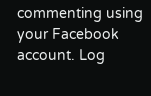commenting using your Facebook account. Log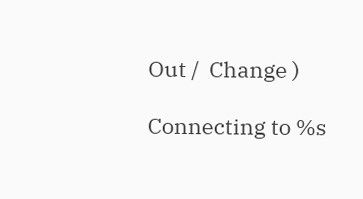Out /  Change )

Connecting to %s